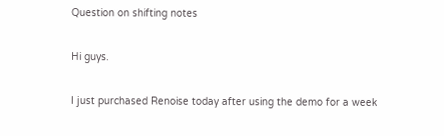Question on shifting notes

Hi guys.

I just purchased Renoise today after using the demo for a week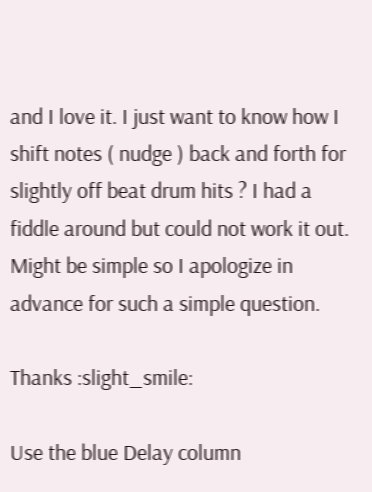and I love it. I just want to know how I shift notes ( nudge ) back and forth for slightly off beat drum hits ? I had a fiddle around but could not work it out. Might be simple so I apologize in advance for such a simple question.

Thanks :slight_smile:

Use the blue Delay column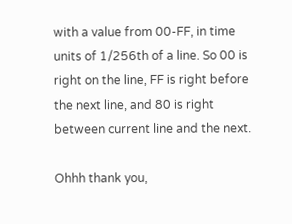with a value from 00-FF, in time units of 1/256th of a line. So 00 is right on the line, FF is right before the next line, and 80 is right between current line and the next.

Ohhh thank you,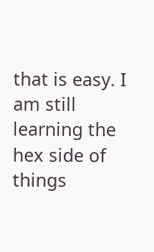that is easy. I am still learning the hex side of things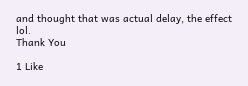and thought that was actual delay, the effect lol.
Thank You

1 Like